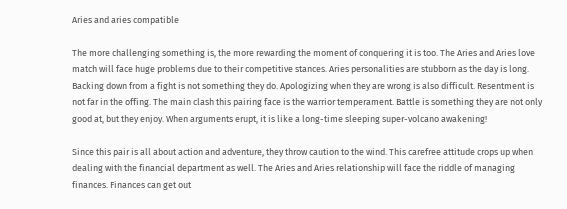Aries and aries compatible

The more challenging something is, the more rewarding the moment of conquering it is too. The Aries and Aries love match will face huge problems due to their competitive stances. Aries personalities are stubborn as the day is long. Backing down from a fight is not something they do. Apologizing when they are wrong is also difficult. Resentment is not far in the offing. The main clash this pairing face is the warrior temperament. Battle is something they are not only good at, but they enjoy. When arguments erupt, it is like a long-time sleeping super-volcano awakening!

Since this pair is all about action and adventure, they throw caution to the wind. This carefree attitude crops up when dealing with the financial department as well. The Aries and Aries relationship will face the riddle of managing finances. Finances can get out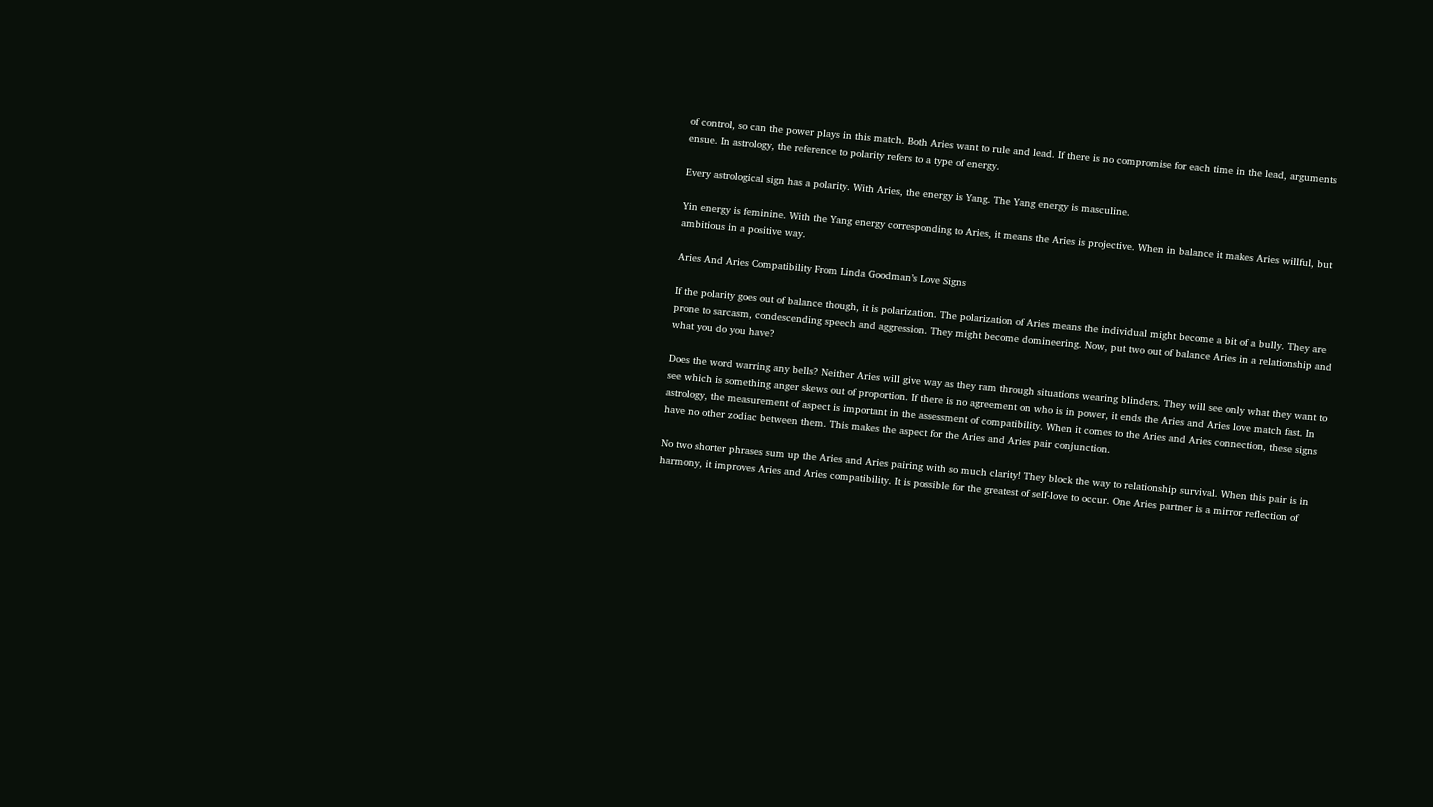of control, so can the power plays in this match. Both Aries want to rule and lead. If there is no compromise for each time in the lead, arguments ensue. In astrology, the reference to polarity refers to a type of energy.

Every astrological sign has a polarity. With Aries, the energy is Yang. The Yang energy is masculine.

Yin energy is feminine. With the Yang energy corresponding to Aries, it means the Aries is projective. When in balance it makes Aries willful, but ambitious in a positive way.

Aries And Aries Compatibility From Linda Goodman’s Love Signs

If the polarity goes out of balance though, it is polarization. The polarization of Aries means the individual might become a bit of a bully. They are prone to sarcasm, condescending speech and aggression. They might become domineering. Now, put two out of balance Aries in a relationship and what you do you have?

Does the word warring any bells? Neither Aries will give way as they ram through situations wearing blinders. They will see only what they want to see which is something anger skews out of proportion. If there is no agreement on who is in power, it ends the Aries and Aries love match fast. In astrology, the measurement of aspect is important in the assessment of compatibility. When it comes to the Aries and Aries connection, these signs have no other zodiac between them. This makes the aspect for the Aries and Aries pair conjunction.

No two shorter phrases sum up the Aries and Aries pairing with so much clarity! They block the way to relationship survival. When this pair is in harmony, it improves Aries and Aries compatibility. It is possible for the greatest of self-love to occur. One Aries partner is a mirror reflection of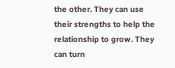the other. They can use their strengths to help the relationship to grow. They can turn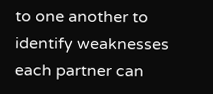to one another to identify weaknesses each partner can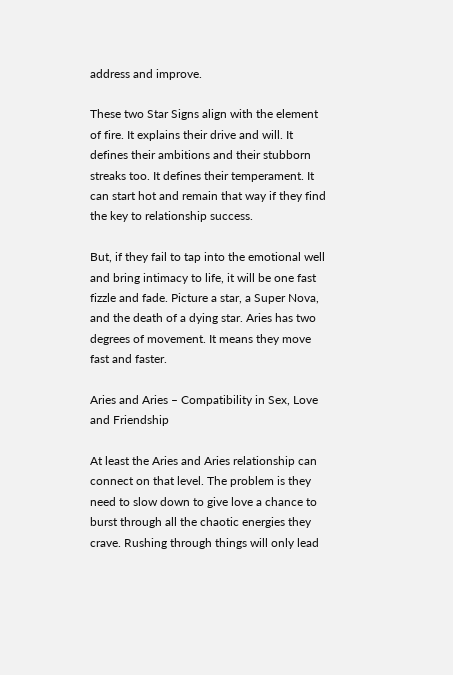address and improve.

These two Star Signs align with the element of fire. It explains their drive and will. It defines their ambitions and their stubborn streaks too. It defines their temperament. It can start hot and remain that way if they find the key to relationship success.

But, if they fail to tap into the emotional well and bring intimacy to life, it will be one fast fizzle and fade. Picture a star, a Super Nova, and the death of a dying star. Aries has two degrees of movement. It means they move fast and faster.

Aries and Aries – Compatibility in Sex, Love and Friendship

At least the Aries and Aries relationship can connect on that level. The problem is they need to slow down to give love a chance to burst through all the chaotic energies they crave. Rushing through things will only lead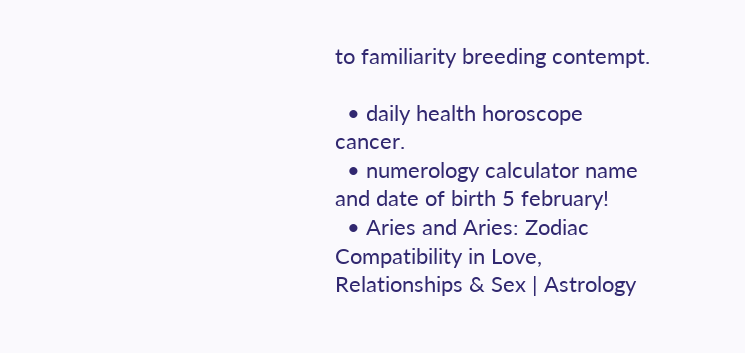to familiarity breeding contempt.

  • daily health horoscope cancer.
  • numerology calculator name and date of birth 5 february!
  • Aries and Aries: Zodiac Compatibility in Love, Relationships & Sex | Astrology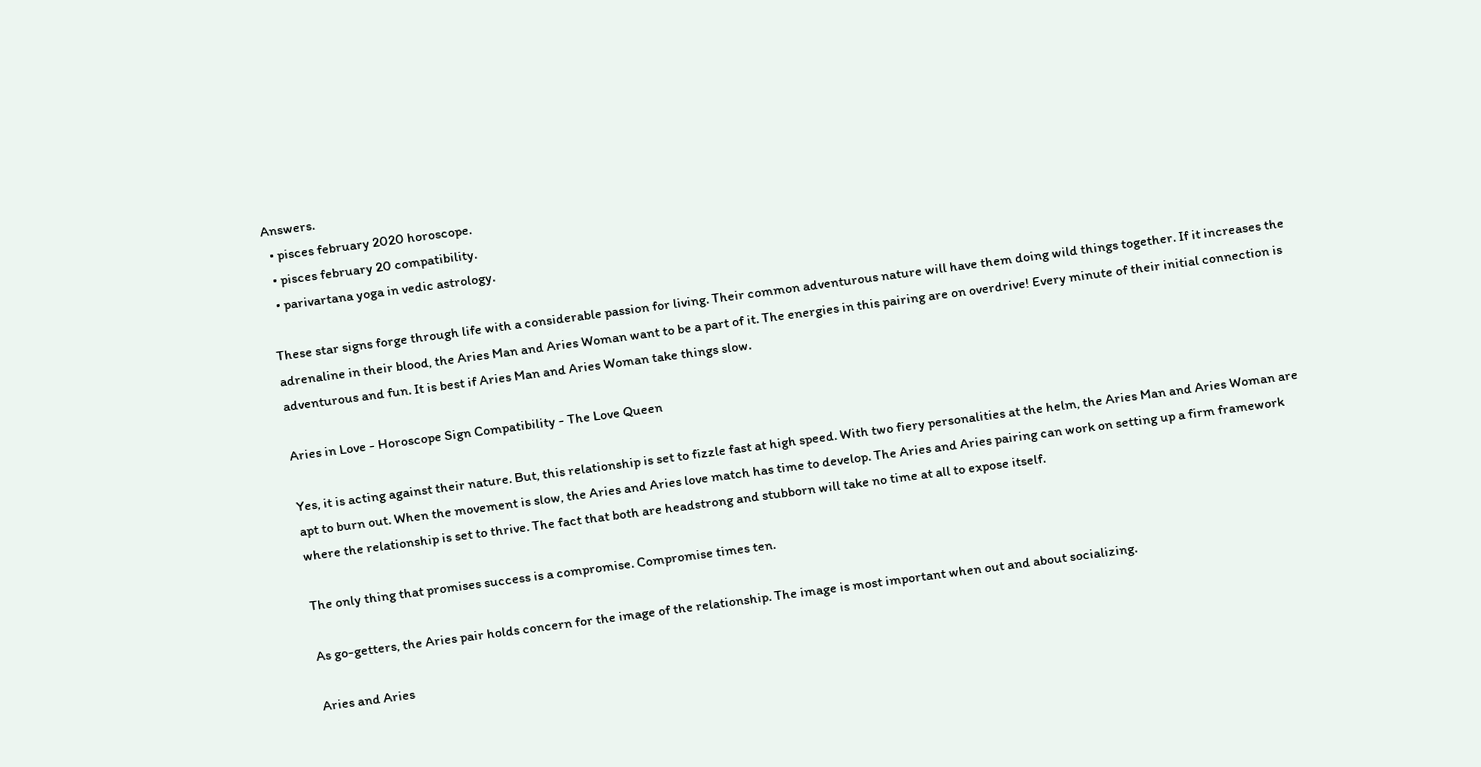Answers.
  • pisces february 2020 horoscope.
  • pisces february 20 compatibility.
  • parivartana yoga in vedic astrology.

These star signs forge through life with a considerable passion for living. Their common adventurous nature will have them doing wild things together. If it increases the adrenaline in their blood, the Aries Man and Aries Woman want to be a part of it. The energies in this pairing are on overdrive! Every minute of their initial connection is adventurous and fun. It is best if Aries Man and Aries Woman take things slow.

Aries in Love - Horoscope Sign Compatibility - The Love Queen

Yes, it is acting against their nature. But, this relationship is set to fizzle fast at high speed. With two fiery personalities at the helm, the Aries Man and Aries Woman are apt to burn out. When the movement is slow, the Aries and Aries love match has time to develop. The Aries and Aries pairing can work on setting up a firm framework where the relationship is set to thrive. The fact that both are headstrong and stubborn will take no time at all to expose itself.

The only thing that promises success is a compromise. Compromise times ten.

As go-getters, the Aries pair holds concern for the image of the relationship. The image is most important when out and about socializing.

Aries and Aries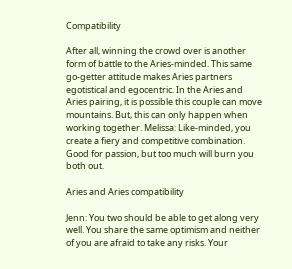Compatibility

After all, winning the crowd over is another form of battle to the Aries-minded. This same go-getter attitude makes Aries partners egotistical and egocentric. In the Aries and Aries pairing, it is possible this couple can move mountains. But, this can only happen when working together. Melissa: Like-minded, you create a fiery and competitive combination. Good for passion, but too much will burn you both out.

Aries and Aries compatibility

Jenn: You two should be able to get along very well. You share the same optimism and neither of you are afraid to take any risks. Your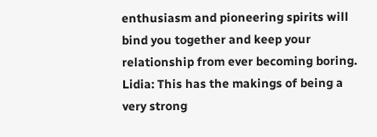enthusiasm and pioneering spirits will bind you together and keep your relationship from ever becoming boring. Lidia: This has the makings of being a very strong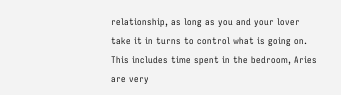relationship, as long as you and your lover take it in turns to control what is going on. This includes time spent in the bedroom, Aries are very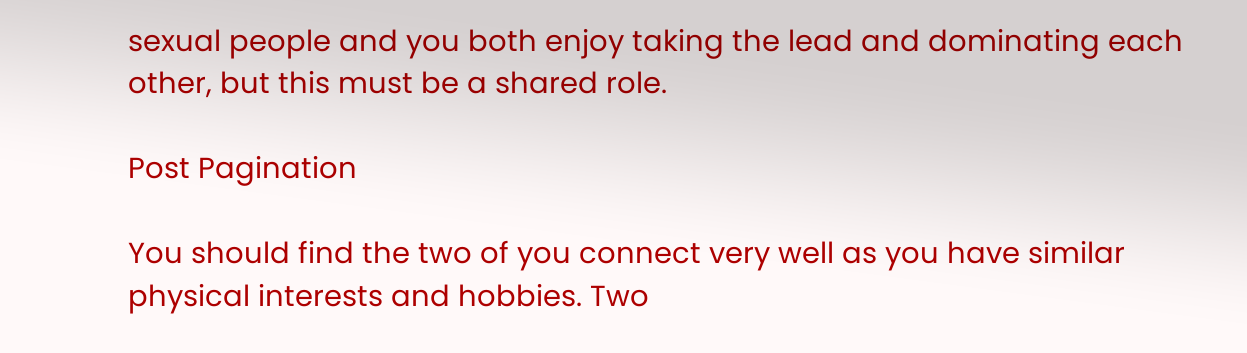sexual people and you both enjoy taking the lead and dominating each other, but this must be a shared role.

Post Pagination

You should find the two of you connect very well as you have similar physical interests and hobbies. Two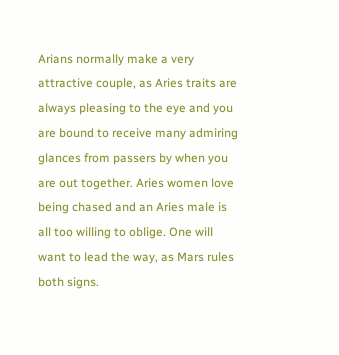Arians normally make a very attractive couple, as Aries traits are always pleasing to the eye and you are bound to receive many admiring glances from passers by when you are out together. Aries women love being chased and an Aries male is all too willing to oblige. One will want to lead the way, as Mars rules both signs.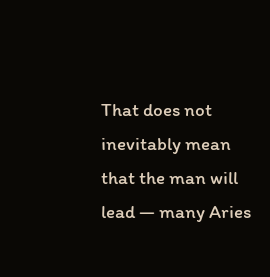That does not inevitably mean that the man will lead — many Aries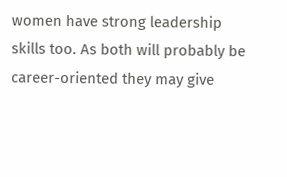women have strong leadership skills too. As both will probably be career-oriented they may give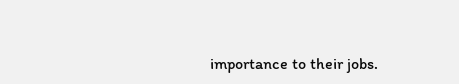importance to their jobs.